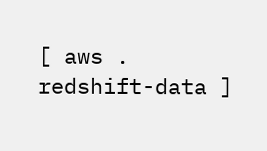[ aws . redshift-data ]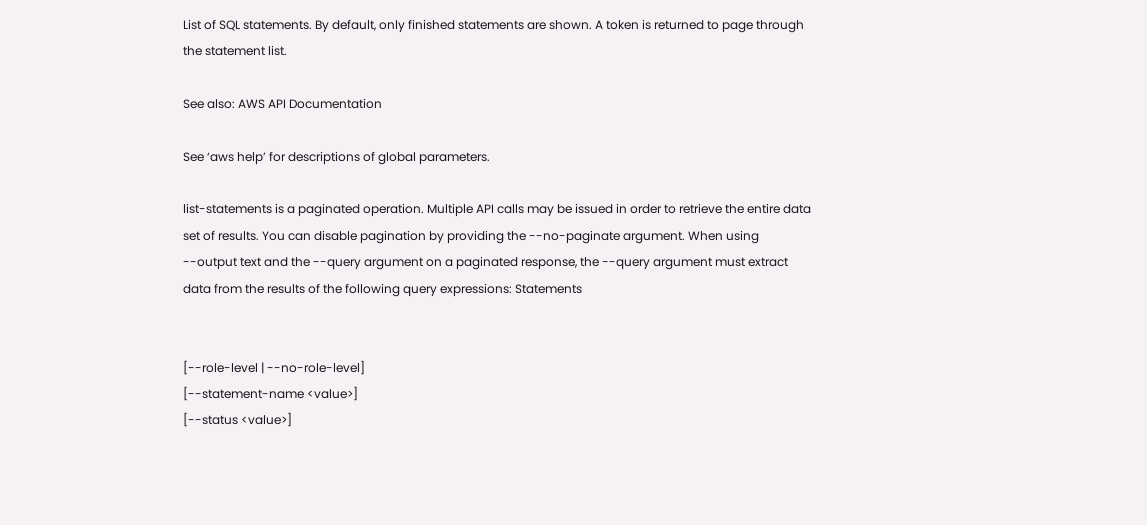List of SQL statements. By default, only finished statements are shown. A token is returned to page through the statement list.

See also: AWS API Documentation

See ‘aws help’ for descriptions of global parameters.

list-statements is a paginated operation. Multiple API calls may be issued in order to retrieve the entire data set of results. You can disable pagination by providing the --no-paginate argument. When using --output text and the --query argument on a paginated response, the --query argument must extract data from the results of the following query expressions: Statements


[--role-level | --no-role-level]
[--statement-name <value>]
[--status <value>]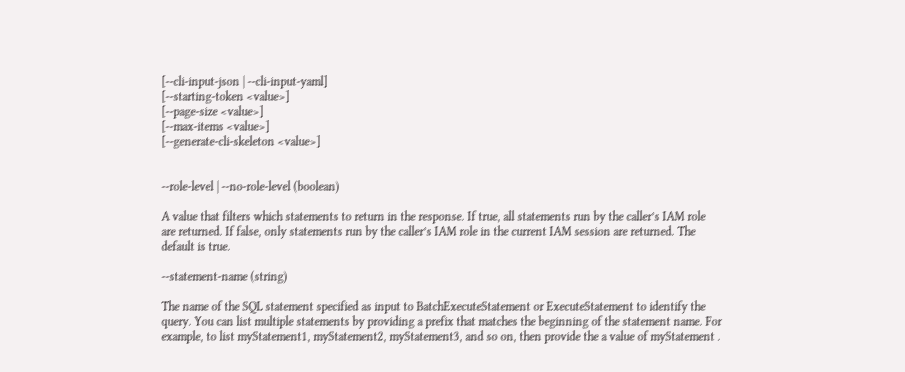[--cli-input-json | --cli-input-yaml]
[--starting-token <value>]
[--page-size <value>]
[--max-items <value>]
[--generate-cli-skeleton <value>]


--role-level | --no-role-level (boolean)

A value that filters which statements to return in the response. If true, all statements run by the caller’s IAM role are returned. If false, only statements run by the caller’s IAM role in the current IAM session are returned. The default is true.

--statement-name (string)

The name of the SQL statement specified as input to BatchExecuteStatement or ExecuteStatement to identify the query. You can list multiple statements by providing a prefix that matches the beginning of the statement name. For example, to list myStatement1, myStatement2, myStatement3, and so on, then provide the a value of myStatement .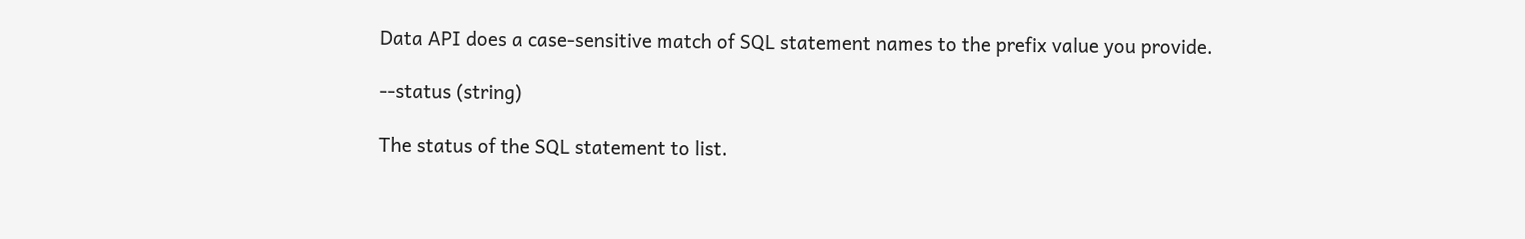Data API does a case-sensitive match of SQL statement names to the prefix value you provide.

--status (string)

The status of the SQL statement to list.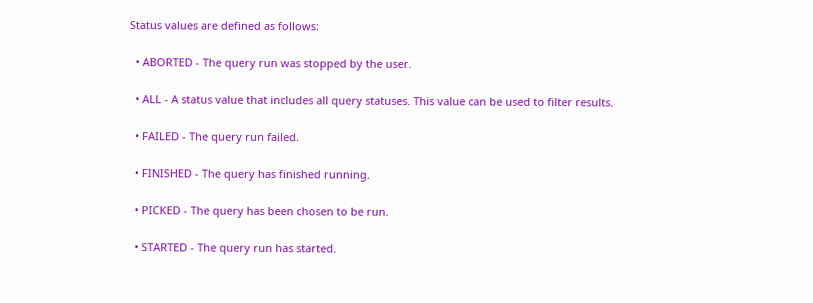Status values are defined as follows:

  • ABORTED - The query run was stopped by the user.

  • ALL - A status value that includes all query statuses. This value can be used to filter results.

  • FAILED - The query run failed.

  • FINISHED - The query has finished running.

  • PICKED - The query has been chosen to be run.

  • STARTED - The query run has started.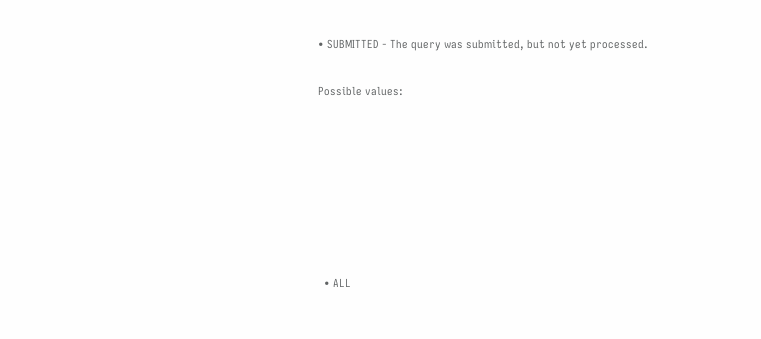• SUBMITTED - The query was submitted, but not yet processed.

Possible values:







  • ALL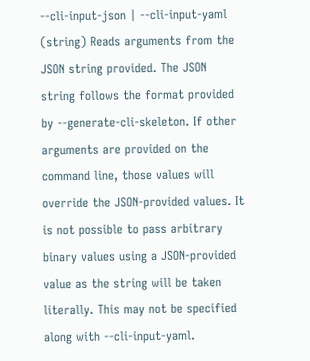--cli-input-json | --cli-input-yaml (string) Reads arguments from the JSON string provided. The JSON string follows the format provided by --generate-cli-skeleton. If other arguments are provided on the command line, those values will override the JSON-provided values. It is not possible to pass arbitrary binary values using a JSON-provided value as the string will be taken literally. This may not be specified along with --cli-input-yaml.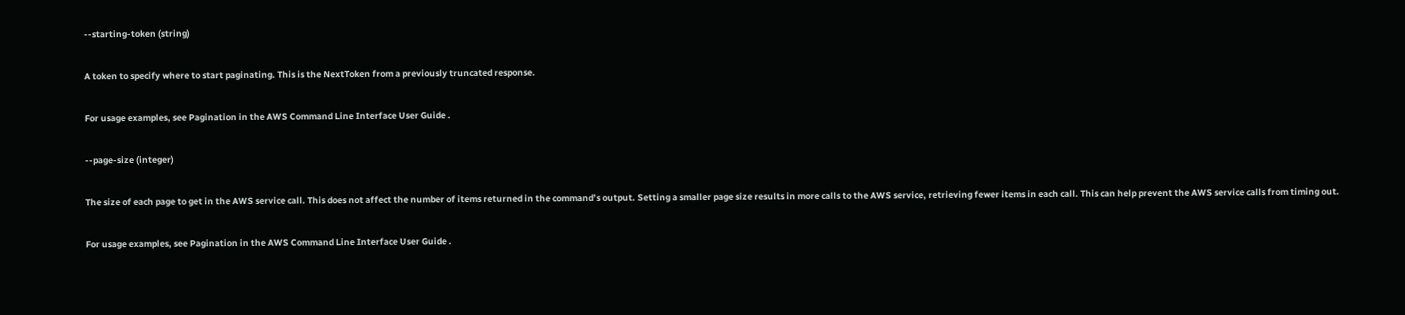--starting-token (string)

A token to specify where to start paginating. This is the NextToken from a previously truncated response.

For usage examples, see Pagination in the AWS Command Line Interface User Guide .

--page-size (integer)

The size of each page to get in the AWS service call. This does not affect the number of items returned in the command’s output. Setting a smaller page size results in more calls to the AWS service, retrieving fewer items in each call. This can help prevent the AWS service calls from timing out.

For usage examples, see Pagination in the AWS Command Line Interface User Guide .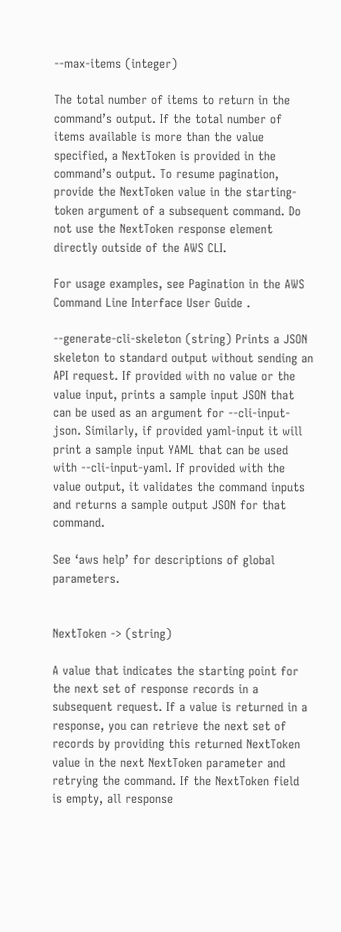--max-items (integer)

The total number of items to return in the command’s output. If the total number of items available is more than the value specified, a NextToken is provided in the command’s output. To resume pagination, provide the NextToken value in the starting-token argument of a subsequent command. Do not use the NextToken response element directly outside of the AWS CLI.

For usage examples, see Pagination in the AWS Command Line Interface User Guide .

--generate-cli-skeleton (string) Prints a JSON skeleton to standard output without sending an API request. If provided with no value or the value input, prints a sample input JSON that can be used as an argument for --cli-input-json. Similarly, if provided yaml-input it will print a sample input YAML that can be used with --cli-input-yaml. If provided with the value output, it validates the command inputs and returns a sample output JSON for that command.

See ‘aws help’ for descriptions of global parameters.


NextToken -> (string)

A value that indicates the starting point for the next set of response records in a subsequent request. If a value is returned in a response, you can retrieve the next set of records by providing this returned NextToken value in the next NextToken parameter and retrying the command. If the NextToken field is empty, all response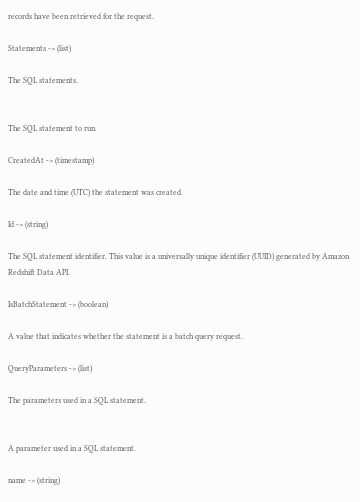records have been retrieved for the request.

Statements -> (list)

The SQL statements.


The SQL statement to run.

CreatedAt -> (timestamp)

The date and time (UTC) the statement was created.

Id -> (string)

The SQL statement identifier. This value is a universally unique identifier (UUID) generated by Amazon Redshift Data API.

IsBatchStatement -> (boolean)

A value that indicates whether the statement is a batch query request.

QueryParameters -> (list)

The parameters used in a SQL statement.


A parameter used in a SQL statement.

name -> (string)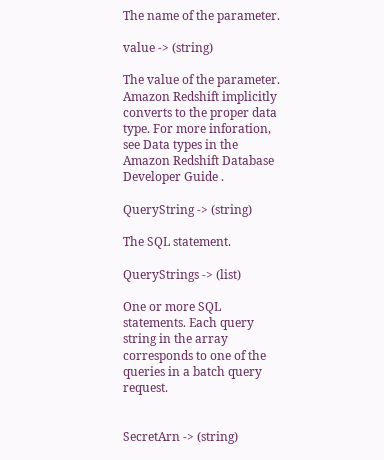The name of the parameter.

value -> (string)

The value of the parameter. Amazon Redshift implicitly converts to the proper data type. For more inforation, see Data types in the Amazon Redshift Database Developer Guide .

QueryString -> (string)

The SQL statement.

QueryStrings -> (list)

One or more SQL statements. Each query string in the array corresponds to one of the queries in a batch query request.


SecretArn -> (string)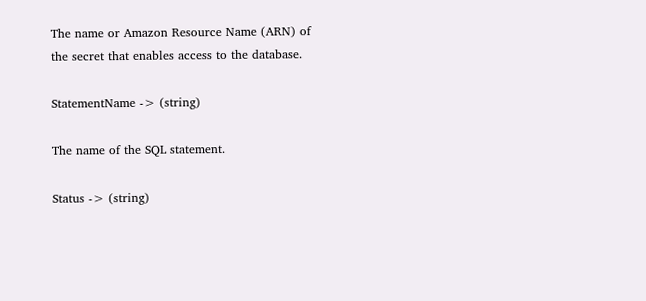The name or Amazon Resource Name (ARN) of the secret that enables access to the database.

StatementName -> (string)

The name of the SQL statement.

Status -> (string)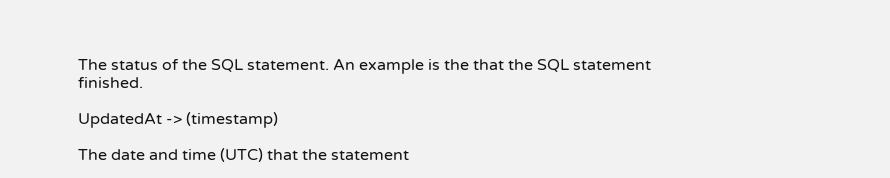The status of the SQL statement. An example is the that the SQL statement finished.

UpdatedAt -> (timestamp)

The date and time (UTC) that the statement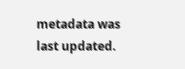metadata was last updated.